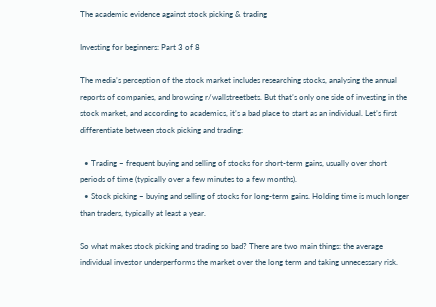The academic evidence against stock picking & trading

Investing for beginners: Part 3 of 8

The media’s perception of the stock market includes researching stocks, analysing the annual reports of companies, and browsing r/wallstreetbets. But that’s only one side of investing in the stock market, and according to academics, it’s a bad place to start as an individual. Let’s first differentiate between stock picking and trading:

  • Trading – frequent buying and selling of stocks for short-term gains, usually over short periods of time (typically over a few minutes to a few months).
  • Stock picking – buying and selling of stocks for long-term gains. Holding time is much longer than traders, typically at least a year.

So what makes stock picking and trading so bad? There are two main things: the average individual investor underperforms the market over the long term and taking unnecessary risk.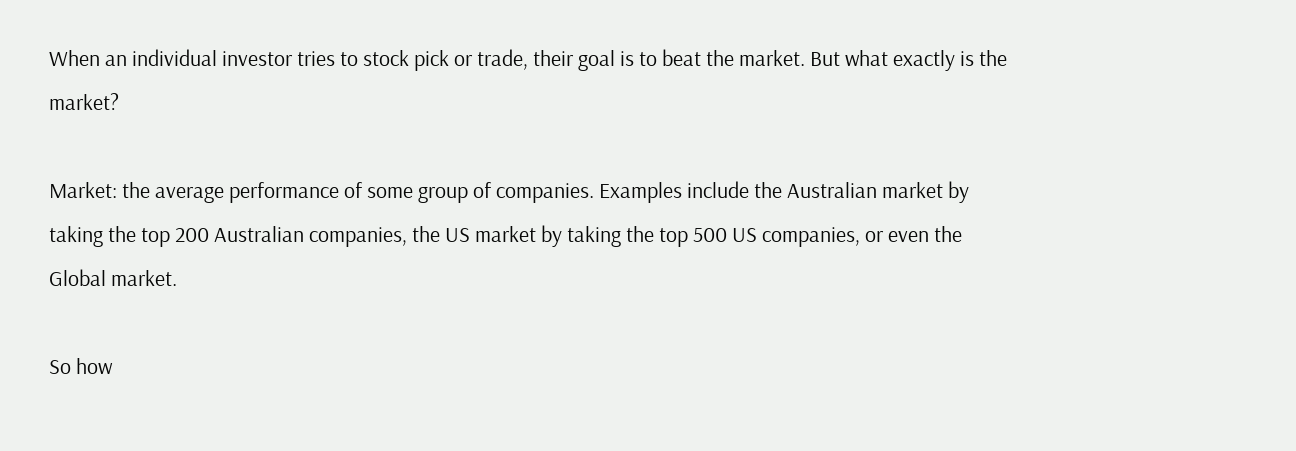When an individual investor tries to stock pick or trade, their goal is to beat the market. But what exactly is the market?

Market: the average performance of some group of companies. Examples include the Australian market by taking the top 200 Australian companies, the US market by taking the top 500 US companies, or even the Global market.

So how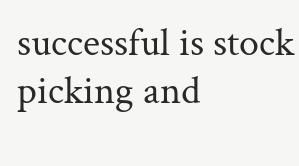successful is stock picking and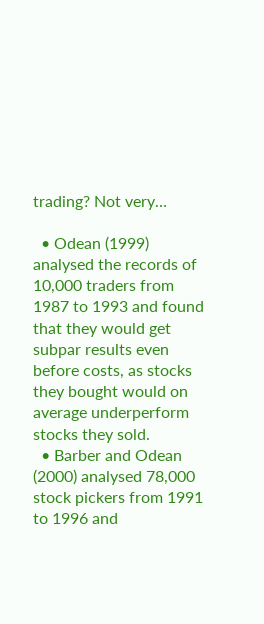trading? Not very…

  • Odean (1999) analysed the records of 10,000 traders from 1987 to 1993 and found that they would get subpar results even before costs, as stocks they bought would on average underperform stocks they sold.
  • Barber and Odean (2000) analysed 78,000 stock pickers from 1991 to 1996 and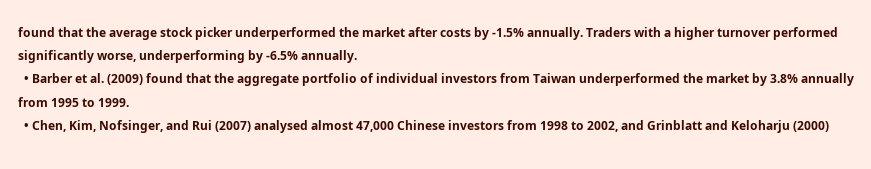found that the average stock picker underperformed the market after costs by -1.5% annually. Traders with a higher turnover performed significantly worse, underperforming by -6.5% annually.
  • Barber et al. (2009) found that the aggregate portfolio of individual investors from Taiwan underperformed the market by 3.8% annually from 1995 to 1999.
  • Chen, Kim, Nofsinger, and Rui (2007) analysed almost 47,000 Chinese investors from 1998 to 2002, and Grinblatt and Keloharju (2000)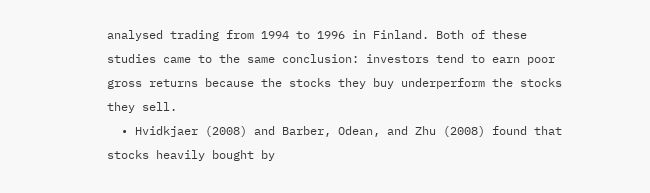analysed trading from 1994 to 1996 in Finland. Both of these studies came to the same conclusion: investors tend to earn poor gross returns because the stocks they buy underperform the stocks they sell.
  • Hvidkjaer (2008) and Barber, Odean, and Zhu (2008) found that stocks heavily bought by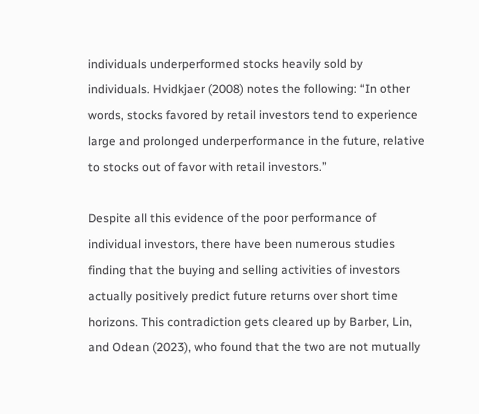individuals underperformed stocks heavily sold by individuals. Hvidkjaer (2008) notes the following: “In other words, stocks favored by retail investors tend to experience large and prolonged underperformance in the future, relative to stocks out of favor with retail investors.”

Despite all this evidence of the poor performance of individual investors, there have been numerous studies finding that the buying and selling activities of investors actually positively predict future returns over short time horizons. This contradiction gets cleared up by Barber, Lin, and Odean (2023), who found that the two are not mutually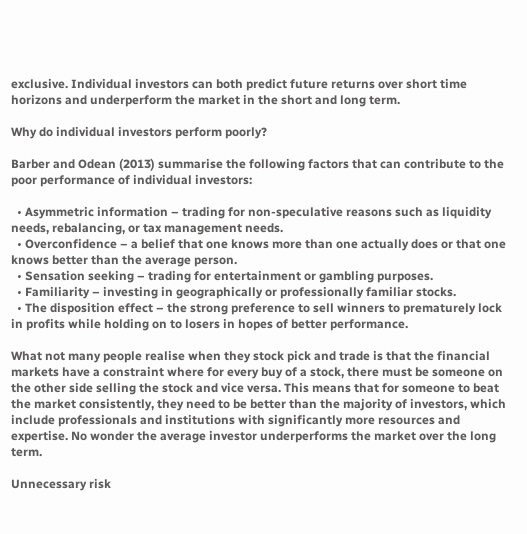exclusive. Individual investors can both predict future returns over short time horizons and underperform the market in the short and long term.

Why do individual investors perform poorly?

Barber and Odean (2013) summarise the following factors that can contribute to the poor performance of individual investors:

  • Asymmetric information – trading for non-speculative reasons such as liquidity needs, rebalancing, or tax management needs.
  • Overconfidence – a belief that one knows more than one actually does or that one knows better than the average person.
  • Sensation seeking – trading for entertainment or gambling purposes.
  • Familiarity – investing in geographically or professionally familiar stocks.
  • The disposition effect – the strong preference to sell winners to prematurely lock in profits while holding on to losers in hopes of better performance.

What not many people realise when they stock pick and trade is that the financial markets have a constraint where for every buy of a stock, there must be someone on the other side selling the stock and vice versa. This means that for someone to beat the market consistently, they need to be better than the majority of investors, which include professionals and institutions with significantly more resources and expertise. No wonder the average investor underperforms the market over the long term.

Unnecessary risk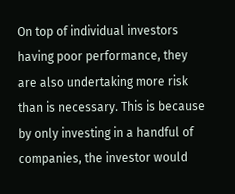On top of individual investors having poor performance, they are also undertaking more risk than is necessary. This is because by only investing in a handful of companies, the investor would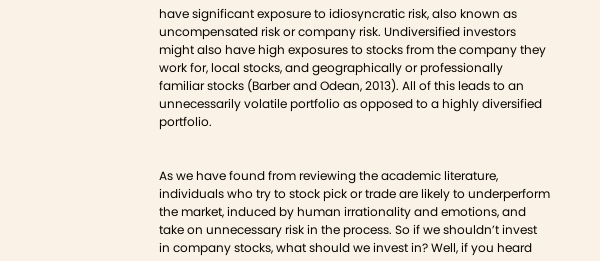have significant exposure to idiosyncratic risk, also known as uncompensated risk or company risk. Undiversified investors might also have high exposures to stocks from the company they work for, local stocks, and geographically or professionally familiar stocks (Barber and Odean, 2013). All of this leads to an unnecessarily volatile portfolio as opposed to a highly diversified portfolio.


As we have found from reviewing the academic literature, individuals who try to stock pick or trade are likely to underperform the market, induced by human irrationality and emotions, and take on unnecessary risk in the process. So if we shouldn’t invest in company stocks, what should we invest in? Well, if you heard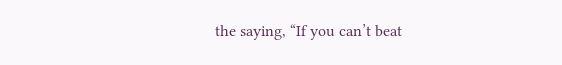the saying, “If you can’t beat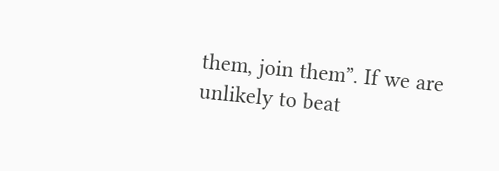them, join them”. If we are unlikely to beat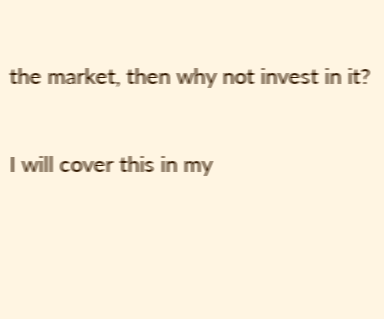the market, then why not invest in it?

I will cover this in my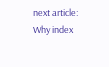next article: Why index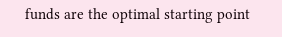funds are the optimal starting point